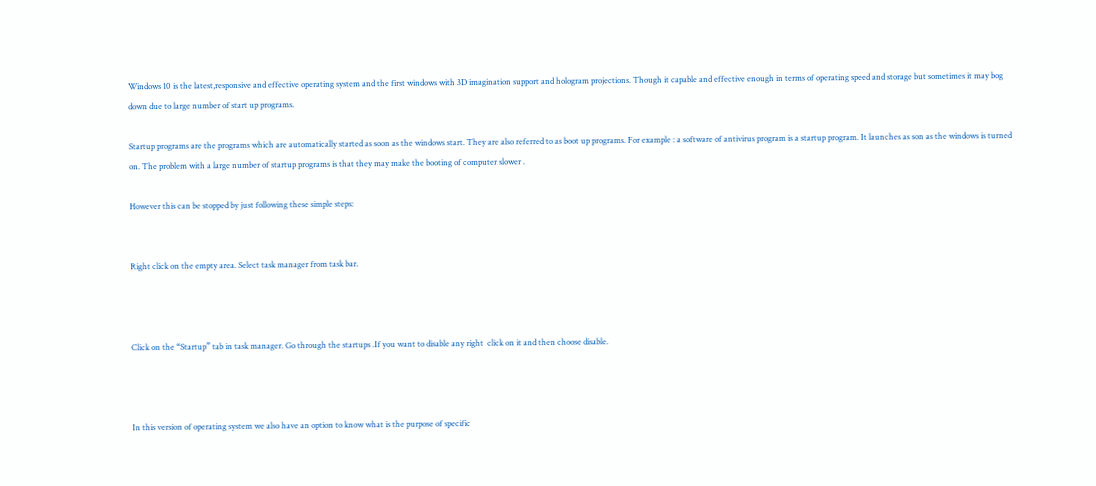Windows 10 is the latest,responsive and effective operating system and the first windows with 3D imagination support and hologram projections. Though it capable and effective enough in terms of operating speed and storage but sometimes it may bog down due to large number of start up programs.

Startup programs are the programs which are automatically started as soon as the windows start. They are also referred to as boot up programs. For example : a software of antivirus program is a startup program. It launches as son as the windows is turned on. The problem with a large number of startup programs is that they may make the booting of computer slower .

However this can be stopped by just following these simple steps:


Right click on the empty area. Select task manager from task bar.



Click on the “Startup” tab in task manager. Go through the startups .If you want to disable any right  click on it and then choose disable.



In this version of operating system we also have an option to know what is the purpose of specific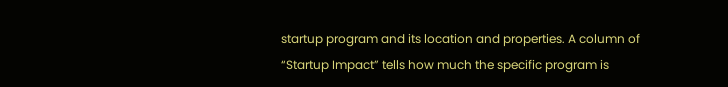startup program and its location and properties. A column of “Startup Impact” tells how much the specific program is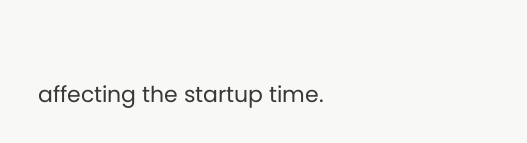affecting the startup time.